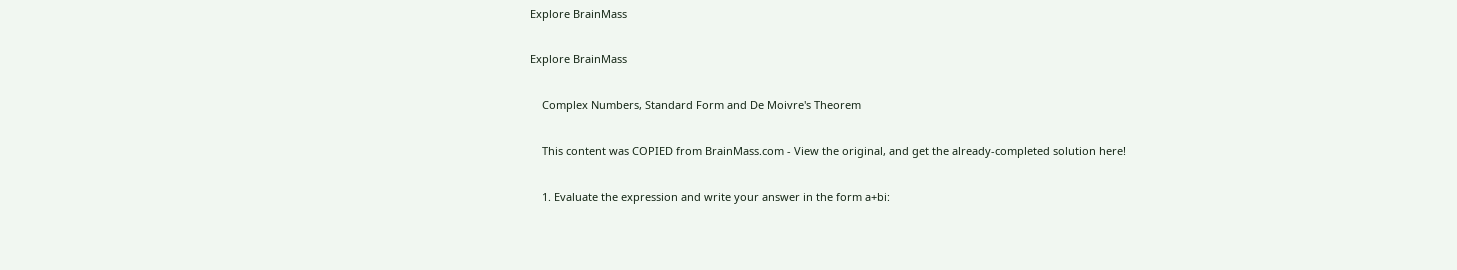Explore BrainMass

Explore BrainMass

    Complex Numbers, Standard Form and De Moivre's Theorem

    This content was COPIED from BrainMass.com - View the original, and get the already-completed solution here!

    1. Evaluate the expression and write your answer in the form a+bi: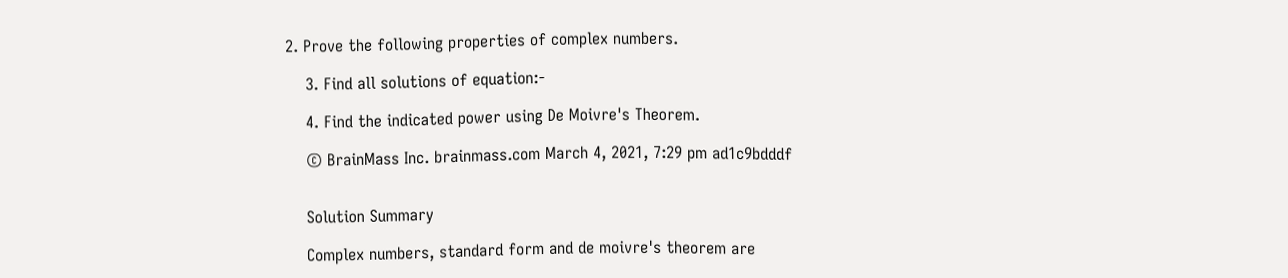2. Prove the following properties of complex numbers.

    3. Find all solutions of equation:-

    4. Find the indicated power using De Moivre's Theorem.

    © BrainMass Inc. brainmass.com March 4, 2021, 7:29 pm ad1c9bdddf


    Solution Summary

    Complex numbers, standard form and de moivre's theorem are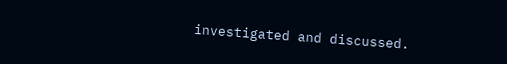investigated and discussed.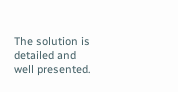The solution is detailed and well presented.